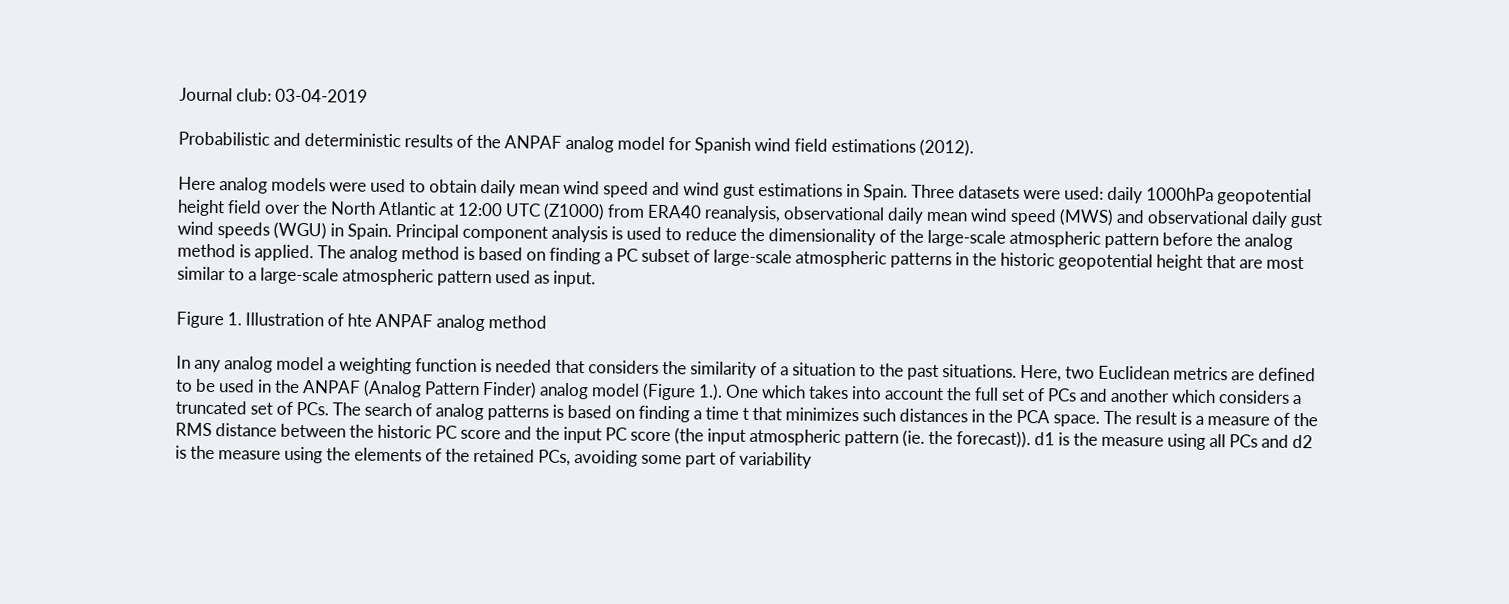Journal club: 03-04-2019

Probabilistic and deterministic results of the ANPAF analog model for Spanish wind field estimations (2012).

Here analog models were used to obtain daily mean wind speed and wind gust estimations in Spain. Three datasets were used: daily 1000hPa geopotential height field over the North Atlantic at 12:00 UTC (Z1000) from ERA40 reanalysis, observational daily mean wind speed (MWS) and observational daily gust wind speeds (WGU) in Spain. Principal component analysis is used to reduce the dimensionality of the large-scale atmospheric pattern before the analog method is applied. The analog method is based on finding a PC subset of large-scale atmospheric patterns in the historic geopotential height that are most similar to a large-scale atmospheric pattern used as input.

Figure 1. Illustration of hte ANPAF analog method

In any analog model a weighting function is needed that considers the similarity of a situation to the past situations. Here, two Euclidean metrics are defined to be used in the ANPAF (Analog Pattern Finder) analog model (Figure 1.). One which takes into account the full set of PCs and another which considers a truncated set of PCs. The search of analog patterns is based on finding a time t that minimizes such distances in the PCA space. The result is a measure of the RMS distance between the historic PC score and the input PC score (the input atmospheric pattern (ie. the forecast)). d1 is the measure using all PCs and d2 is the measure using the elements of the retained PCs, avoiding some part of variability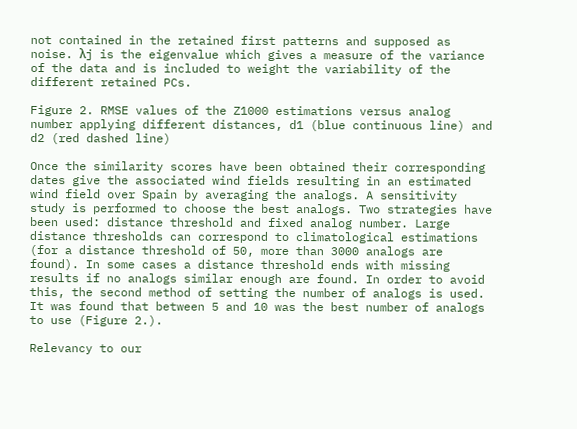not contained in the retained first patterns and supposed as noise. λj is the eigenvalue which gives a measure of the variance of the data and is included to weight the variability of the different retained PCs.

Figure 2. RMSE values of the Z1000 estimations versus analog number applying different distances, d1 (blue continuous line) and d2 (red dashed line)

Once the similarity scores have been obtained their corresponding dates give the associated wind fields resulting in an estimated wind field over Spain by averaging the analogs. A sensitivity study is performed to choose the best analogs. Two strategies have been used: distance threshold and fixed analog number. Large distance thresholds can correspond to climatological estimations (for a distance threshold of 50, more than 3000 analogs are found). In some cases a distance threshold ends with missing results if no analogs similar enough are found. In order to avoid this, the second method of setting the number of analogs is used. It was found that between 5 and 10 was the best number of analogs to use (Figure 2.).

Relevancy to our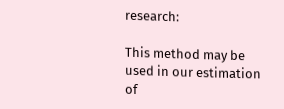research:

This method may be used in our estimation of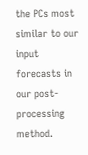the PCs most similar to our input forecasts in our post-processing method.